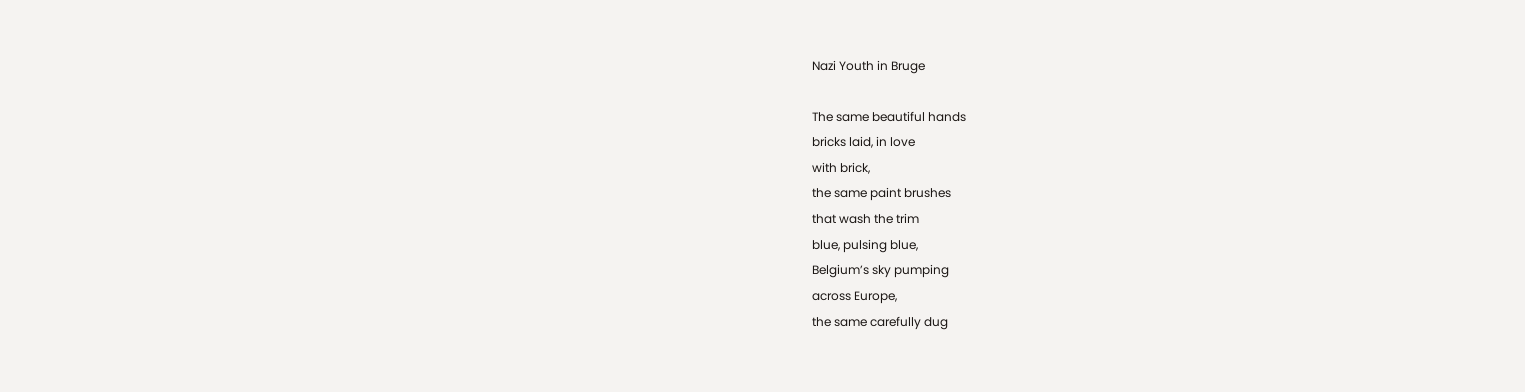Nazi Youth in Bruge

The same beautiful hands
bricks laid, in love
with brick,
the same paint brushes
that wash the trim
blue, pulsing blue,
Belgium’s sky pumping
across Europe,
the same carefully dug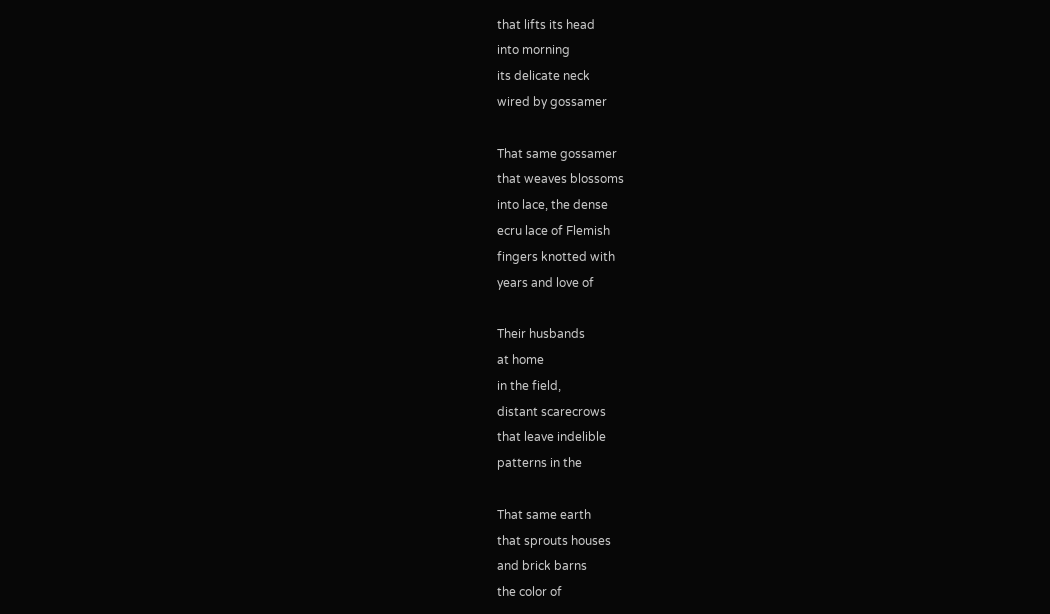that lifts its head
into morning
its delicate neck
wired by gossamer

That same gossamer
that weaves blossoms
into lace, the dense
ecru lace of Flemish
fingers knotted with
years and love of

Their husbands
at home
in the field,
distant scarecrows
that leave indelible
patterns in the

That same earth
that sprouts houses
and brick barns
the color of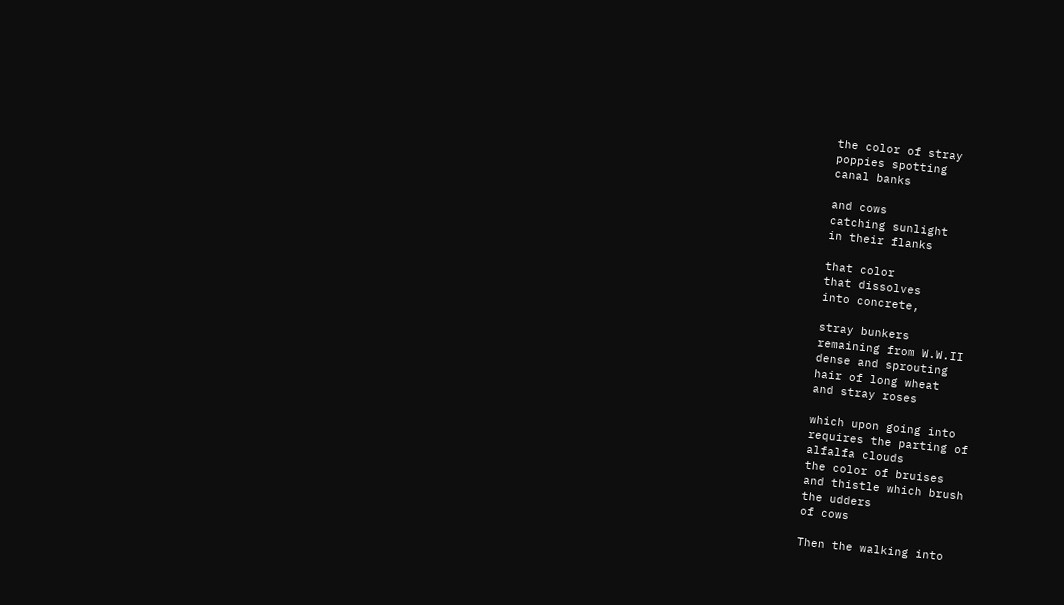the color of stray
poppies spotting
canal banks

and cows
catching sunlight
in their flanks

that color
that dissolves
into concrete,

stray bunkers
remaining from W.W.II
dense and sprouting
hair of long wheat
and stray roses

which upon going into
requires the parting of
alfalfa clouds
the color of bruises
and thistle which brush
the udders
of cows

Then the walking into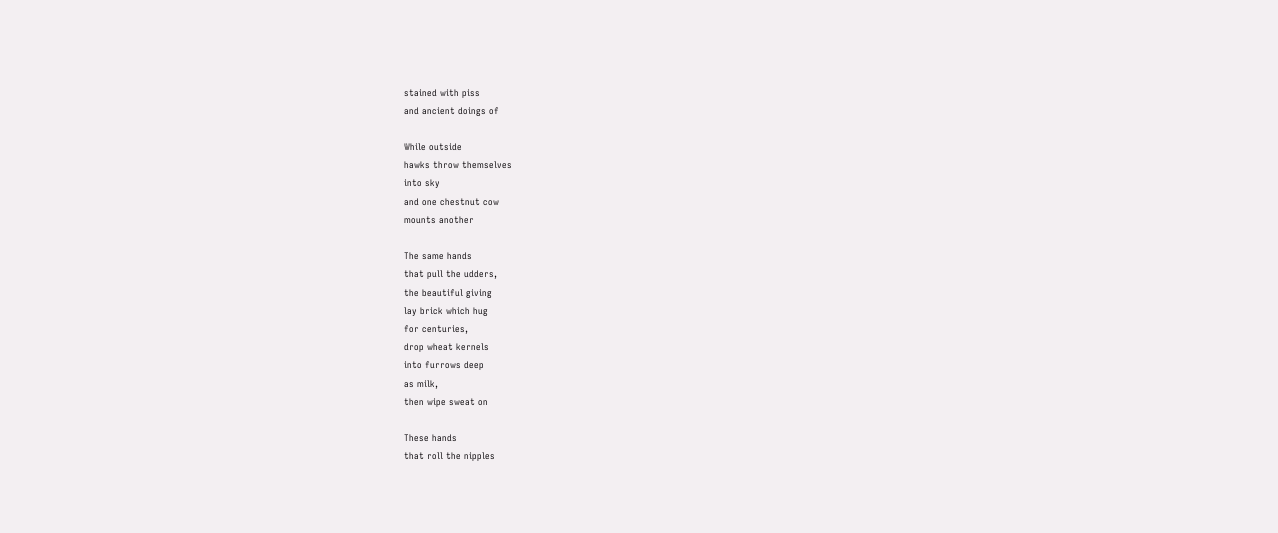stained with piss
and ancient doings of

While outside
hawks throw themselves
into sky
and one chestnut cow
mounts another

The same hands
that pull the udders,
the beautiful giving
lay brick which hug
for centuries,
drop wheat kernels
into furrows deep
as milk,
then wipe sweat on

These hands
that roll the nipples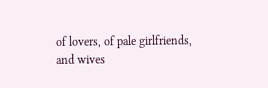of lovers, of pale girlfriends,
and wives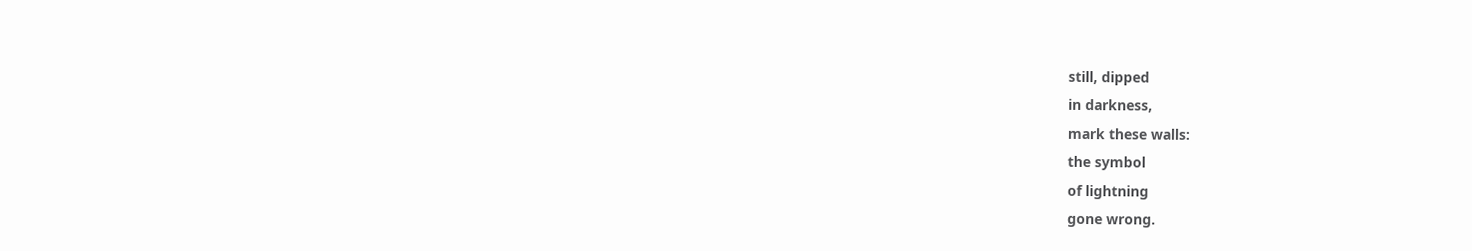still, dipped
in darkness,
mark these walls:
the symbol
of lightning
gone wrong.